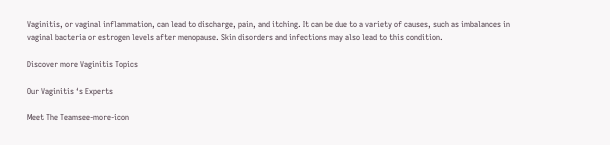Vaginitis, or vaginal inflammation, can lead to discharge, pain, and itching. It can be due to a variety of causes, such as imbalances in vaginal bacteria or estrogen levels after menopause. Skin disorders and infections may also lead to this condition.

Discover more Vaginitis Topics

Our Vaginitis ‘s Experts

Meet The Teamsee-more-icon